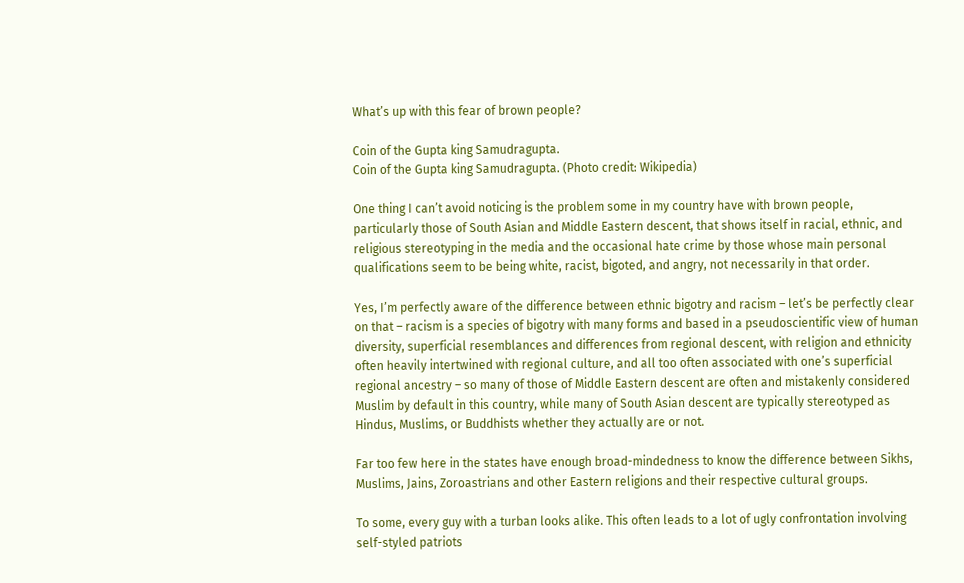What’s up with this fear of brown people?

Coin of the Gupta king Samudragupta.
Coin of the Gupta king Samudragupta. (Photo credit: Wikipedia)

One thing I can’t avoid noticing is the problem some in my country have with brown people, particularly those of South Asian and Middle Eastern descent, that shows itself in racial, ethnic, and religious stereotyping in the media and the occasional hate crime by those whose main personal qualifications seem to be being white, racist, bigoted, and angry, not necessarily in that order.

Yes, I’m perfectly aware of the difference between ethnic bigotry and racism – let’s be perfectly clear on that – racism is a species of bigotry with many forms and based in a pseudoscientific view of human diversity, superficial resemblances and differences from regional descent, with religion and ethnicity often heavily intertwined with regional culture, and all too often associated with one’s superficial regional ancestry – so many of those of Middle Eastern descent are often and mistakenly considered Muslim by default in this country, while many of South Asian descent are typically stereotyped as Hindus, Muslims, or Buddhists whether they actually are or not.

Far too few here in the states have enough broad-mindedness to know the difference between Sikhs, Muslims, Jains, Zoroastrians and other Eastern religions and their respective cultural groups.

To some, every guy with a turban looks alike. This often leads to a lot of ugly confrontation involving self-styled patriots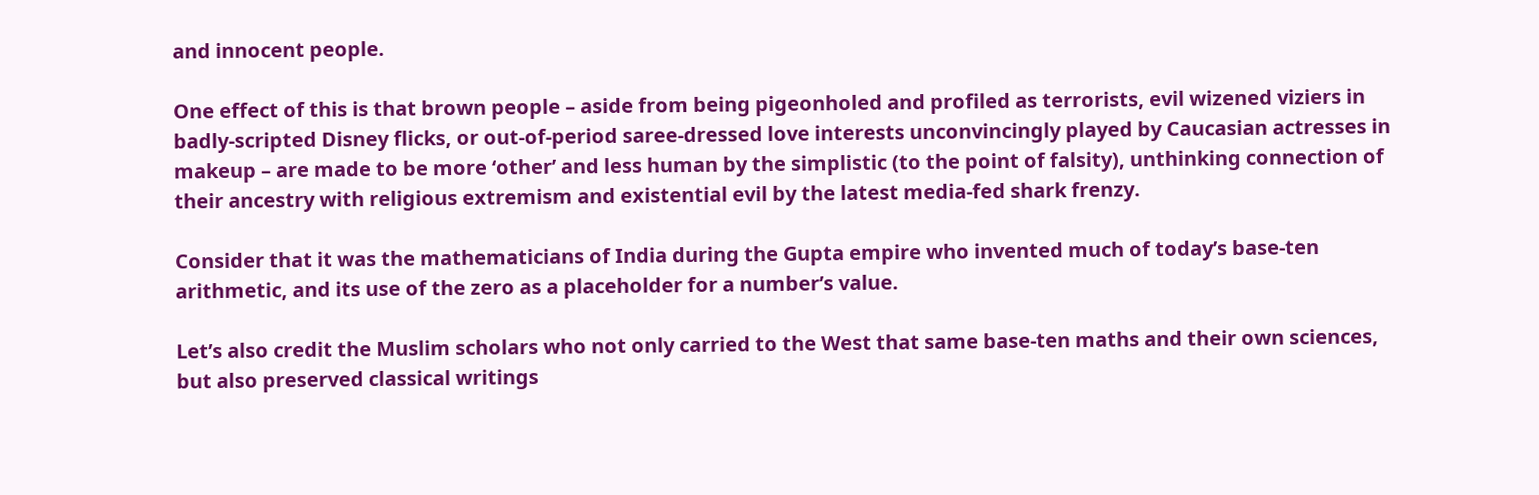and innocent people.

One effect of this is that brown people – aside from being pigeonholed and profiled as terrorists, evil wizened viziers in badly-scripted Disney flicks, or out-of-period saree-dressed love interests unconvincingly played by Caucasian actresses in makeup – are made to be more ‘other’ and less human by the simplistic (to the point of falsity), unthinking connection of their ancestry with religious extremism and existential evil by the latest media-fed shark frenzy.

Consider that it was the mathematicians of India during the Gupta empire who invented much of today’s base-ten arithmetic, and its use of the zero as a placeholder for a number’s value.

Let’s also credit the Muslim scholars who not only carried to the West that same base-ten maths and their own sciences, but also preserved classical writings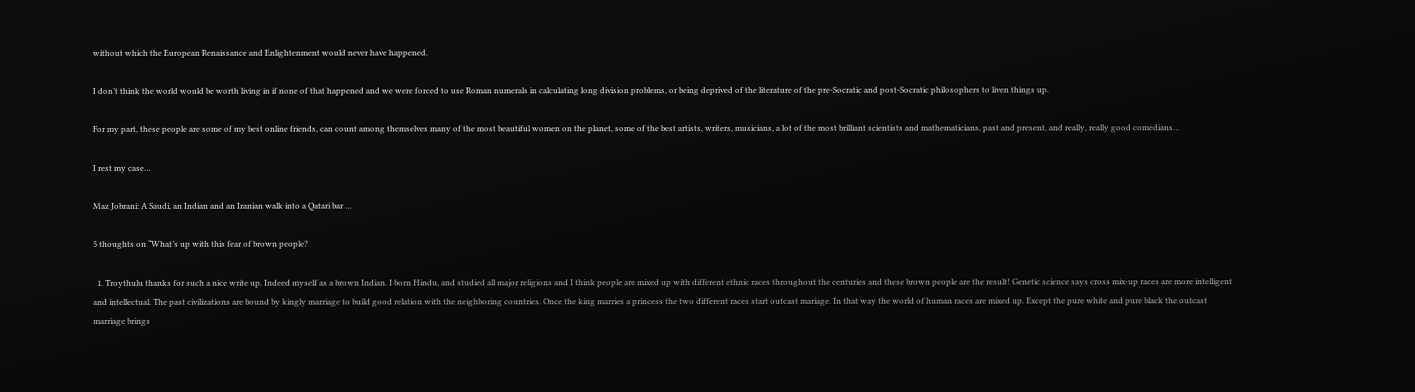without which the European Renaissance and Enlightenment would never have happened.

I don’t think the world would be worth living in if none of that happened and we were forced to use Roman numerals in calculating long division problems, or being deprived of the literature of the pre-Socratic and post-Socratic philosophers to liven things up.

For my part, these people are some of my best online friends, can count among themselves many of the most beautiful women on the planet, some of the best artists, writers, musicians, a lot of the most brilliant scientists and mathematicians, past and present, and really, really good comedians…

I rest my case…

Maz Jobrani: A Saudi, an Indian and an Iranian walk into a Qatari bar …

5 thoughts on “What’s up with this fear of brown people?

  1. Troythulu thanks for such a nice write up. Indeed myself as a brown Indian. I born Hindu, and studied all major religions and I think people are mixed up with different ethnic races throughout the centuries and these brown people are the result! Genetic science says cross mix-up races are more intelligent and intellectual. The past civilizations are bound by kingly marriage to build good relation with the neighboring countries. Once the king marries a princess the two different races start outcast mariage. In that way the world of human races are mixed up. Except the pure white and pure black the outcast marriage brings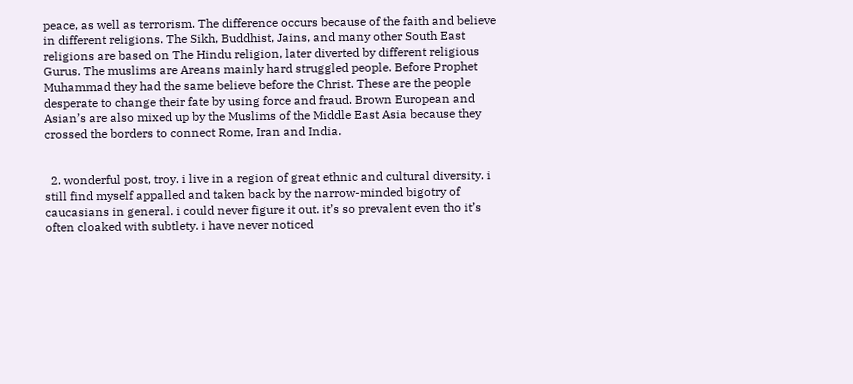peace, as well as terrorism. The difference occurs because of the faith and believe in different religions. The Sikh, Buddhist, Jains, and many other South East religions are based on The Hindu religion, later diverted by different religious Gurus. The muslims are Areans mainly hard struggled people. Before Prophet Muhammad they had the same believe before the Christ. These are the people desperate to change their fate by using force and fraud. Brown European and Asian’s are also mixed up by the Muslims of the Middle East Asia because they crossed the borders to connect Rome, Iran and India.


  2. wonderful post, troy. i live in a region of great ethnic and cultural diversity. i still find myself appalled and taken back by the narrow-minded bigotry of caucasians in general. i could never figure it out. it’s so prevalent even tho it’s often cloaked with subtlety. i have never noticed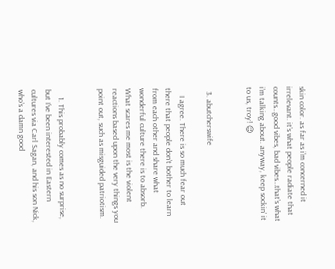skin color. as far as i’m concerned it irrelevant. it’s what people radiate that counts…good vibes, bad vibes…that’s what i’m talking about. anyway, keep sockin’ it to us, troy! 😉


  3. abutcherswife

    I agree. There is so much fear out there that people don’t bother to learn from each other and share what wonderful culture there is to absorb. What scares me most is the violent reactions based upon the very things you point out, such as misguided patriotism.


    1. This probably comes as no surprise, but I’ve been interested in Eastern cultures via Carl Sagan, and his son Nick, who’s a damn good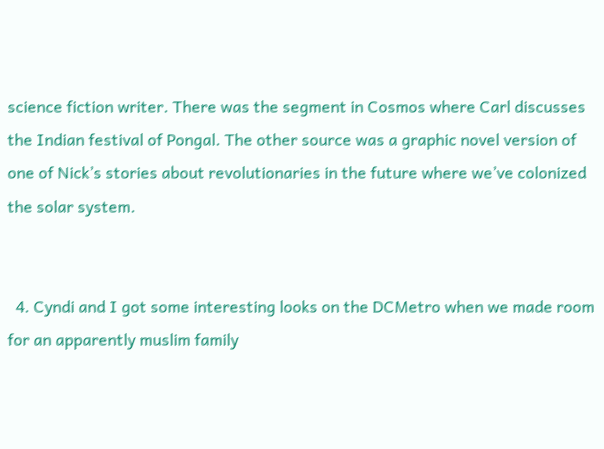science fiction writer. There was the segment in Cosmos where Carl discusses the Indian festival of Pongal. The other source was a graphic novel version of one of Nick’s stories about revolutionaries in the future where we’ve colonized the solar system.


  4. Cyndi and I got some interesting looks on the DCMetro when we made room for an apparently muslim family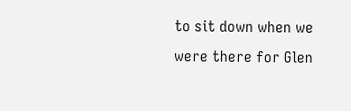to sit down when we were there for Glen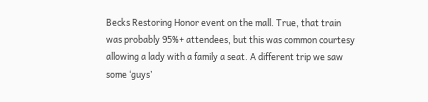Becks Restoring Honor event on the mall. True, that train was probably 95%+ attendees, but this was common courtesy allowing a lady with a family a seat. A different trip we saw some ‘guys’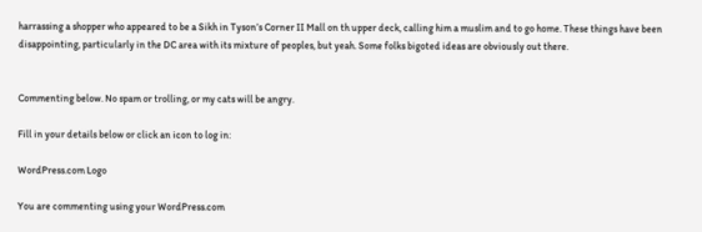harrassing a shopper who appeared to be a Sikh in Tyson’s Corner II Mall on th upper deck, calling him a muslim and to go home. These things have been disappointing, particularly in the DC area with its mixture of peoples, but yeah. Some folks bigoted ideas are obviously out there.


Commenting below. No spam or trolling, or my cats will be angry.

Fill in your details below or click an icon to log in:

WordPress.com Logo

You are commenting using your WordPress.com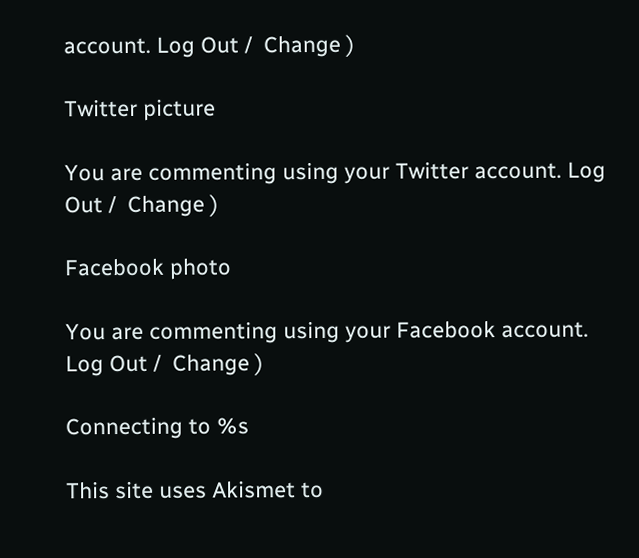account. Log Out /  Change )

Twitter picture

You are commenting using your Twitter account. Log Out /  Change )

Facebook photo

You are commenting using your Facebook account. Log Out /  Change )

Connecting to %s

This site uses Akismet to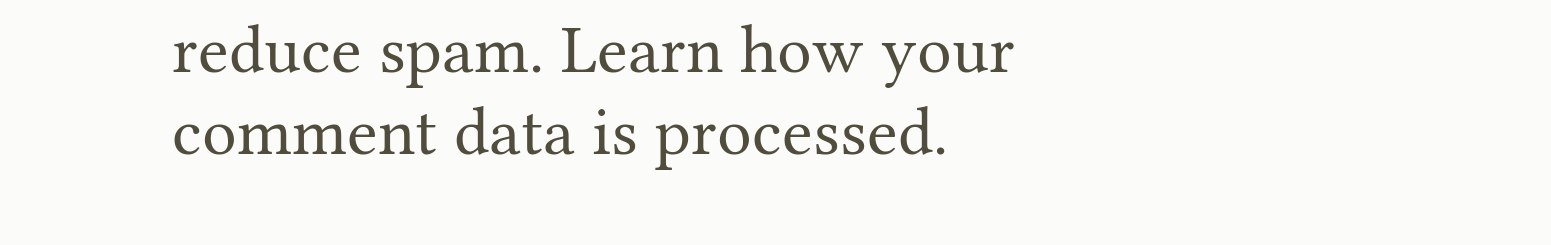reduce spam. Learn how your comment data is processed.